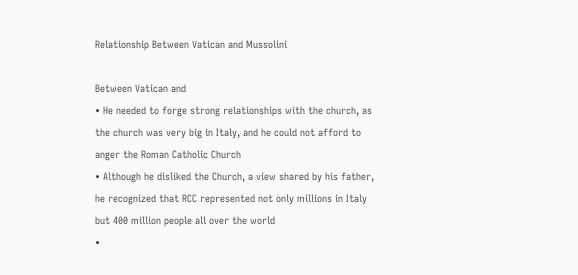Relationship Between Vatican and Mussolini

Between Vatican and
• He needed to forge strong relationships with the church, as
the church was very big in Italy, and he could not afford to
anger the Roman Catholic Church
• Although he disliked the Church, a view shared by his father,
he recognized that RCC represented not only millions in Italy
but 400 million people all over the world
•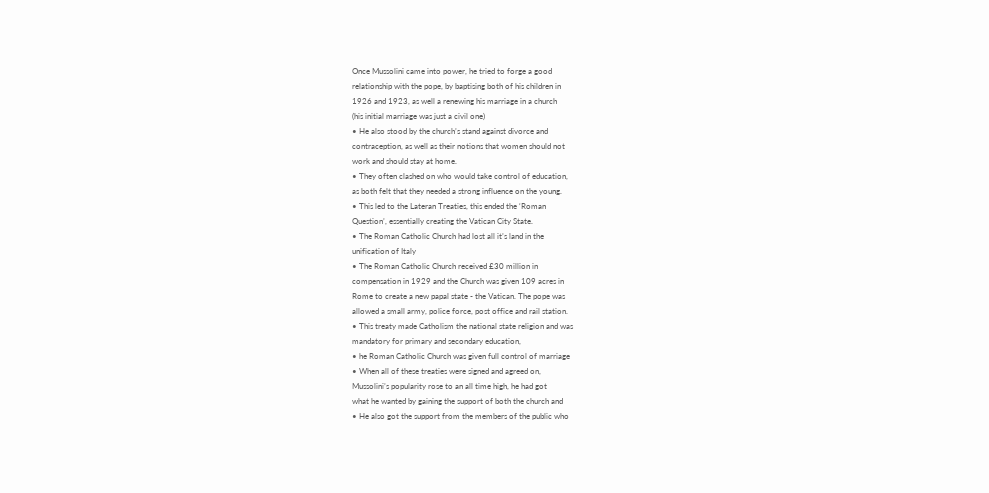Once Mussolini came into power, he tried to forge a good
relationship with the pope, by baptising both of his children in
1926 and 1923, as well a renewing his marriage in a church
(his initial marriage was just a civil one)
• He also stood by the church’s stand against divorce and
contraception, as well as their notions that women should not
work and should stay at home.
• They often clashed on who would take control of education,
as both felt that they needed a strong influence on the young.
• This led to the Lateran Treaties, this ended the ‘Roman
Question’, essentially creating the Vatican City State.
• The Roman Catholic Church had lost all it’s land in the
unification of Italy
• The Roman Catholic Church received £30 million in
compensation in 1929 and the Church was given 109 acres in
Rome to create a new papal state - the Vatican. The pope was
allowed a small army, police force, post office and rail station.
• This treaty made Catholism the national state religion and was
mandatory for primary and secondary education,
• he Roman Catholic Church was given full control of marriage
• When all of these treaties were signed and agreed on,
Mussolini’s popularity rose to an all time high, he had got
what he wanted by gaining the support of both the church and
• He also got the support from the members of the public who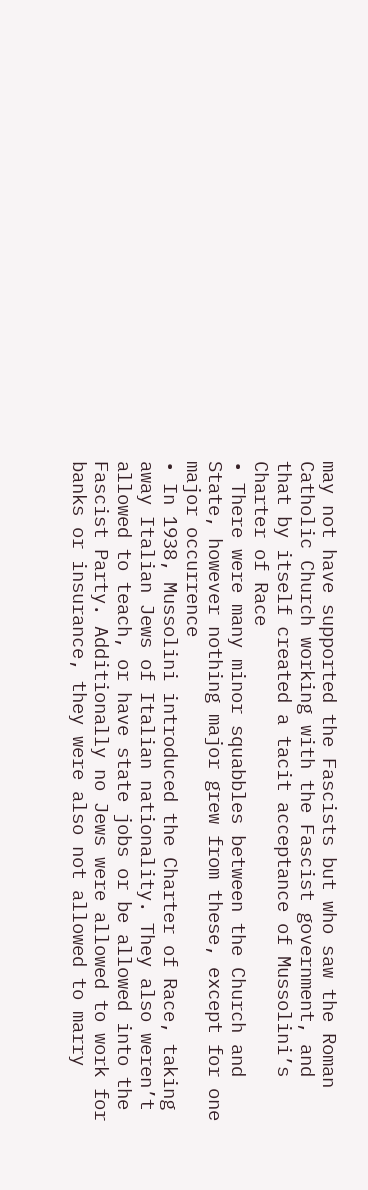may not have supported the Fascists but who saw the Roman
Catholic Church working with the Fascist government, and
that by itself created a tacit acceptance of Mussolini’s
Charter of Race
• There were many minor squabbles between the Church and
State, however nothing major grew from these, except for one
major occurrence
• In 1938, Mussolini introduced the Charter of Race, taking
away Italian Jews of Italian nationality. They also weren’t
allowed to teach, or have state jobs or be allowed into the
Fascist Party. Additionally no Jews were allowed to work for
banks or insurance, they were also not allowed to marry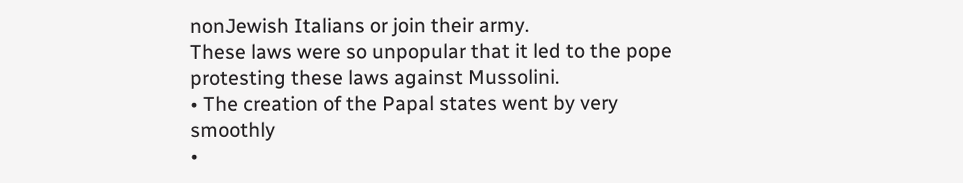nonJewish Italians or join their army.
These laws were so unpopular that it led to the pope
protesting these laws against Mussolini.
• The creation of the Papal states went by very smoothly
•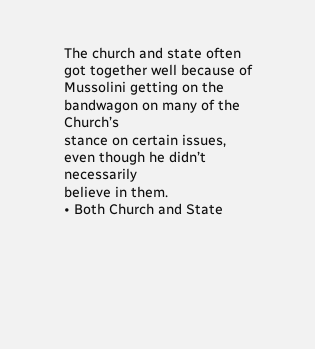The church and state often got together well because of
Mussolini getting on the bandwagon on many of the Church’s
stance on certain issues, even though he didn’t necessarily
believe in them.
• Both Church and State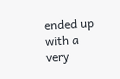ended up with a very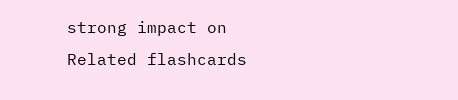strong impact on
Related flashcards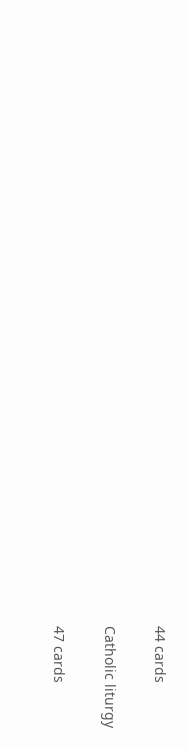44 cards

Catholic liturgy

47 cards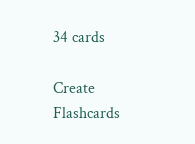34 cards

Create Flashcards